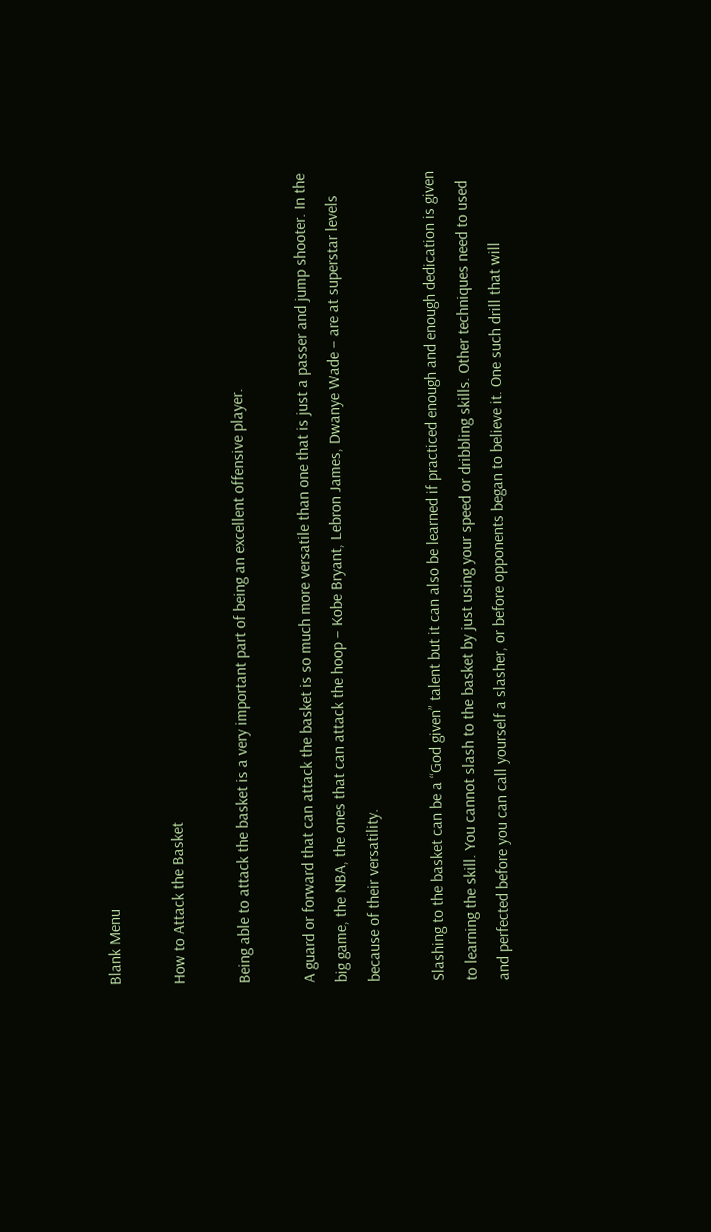Blank Menu

How to Attack the Basket

Being able to attack the basket is a very important part of being an excellent offensive player.

A guard or forward that can attack the basket is so much more versatile than one that is just a passer and jump shooter. In the big game, the NBA, the ones that can attack the hoop – Kobe Bryant, Lebron James, Dwanye Wade – are at superstar levels because of their versatility.

Slashing to the basket can be a “God given” talent but it can also be learned if practiced enough and enough dedication is given to learning the skill. You cannot slash to the basket by just using your speed or dribbling skills. Other techniques need to used and perfected before you can call yourself a slasher, or before opponents began to believe it. One such drill that will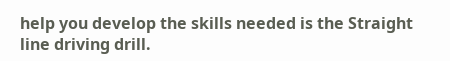help you develop the skills needed is the Straight line driving drill.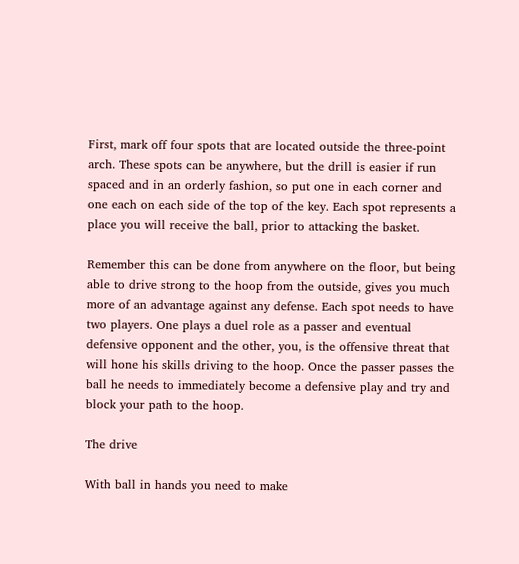First, mark off four spots that are located outside the three-point arch. These spots can be anywhere, but the drill is easier if run spaced and in an orderly fashion, so put one in each corner and one each on each side of the top of the key. Each spot represents a place you will receive the ball, prior to attacking the basket.

Remember this can be done from anywhere on the floor, but being able to drive strong to the hoop from the outside, gives you much more of an advantage against any defense. Each spot needs to have two players. One plays a duel role as a passer and eventual defensive opponent and the other, you, is the offensive threat that will hone his skills driving to the hoop. Once the passer passes the ball he needs to immediately become a defensive play and try and block your path to the hoop.

The drive

With ball in hands you need to make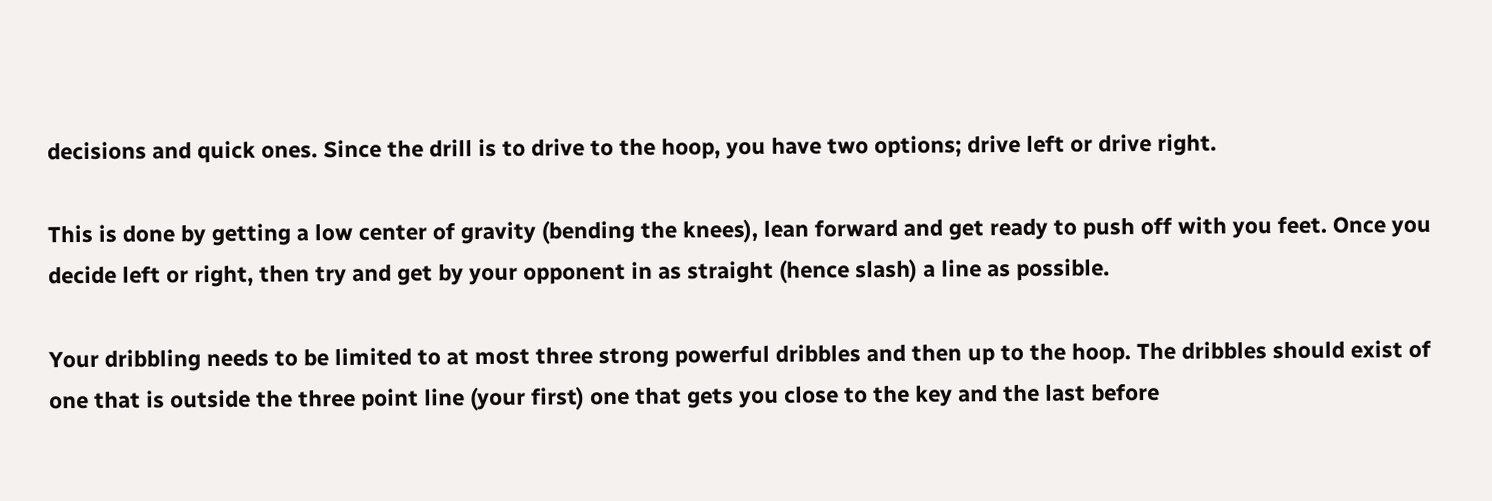decisions and quick ones. Since the drill is to drive to the hoop, you have two options; drive left or drive right.

This is done by getting a low center of gravity (bending the knees), lean forward and get ready to push off with you feet. Once you decide left or right, then try and get by your opponent in as straight (hence slash) a line as possible.

Your dribbling needs to be limited to at most three strong powerful dribbles and then up to the hoop. The dribbles should exist of one that is outside the three point line (your first) one that gets you close to the key and the last before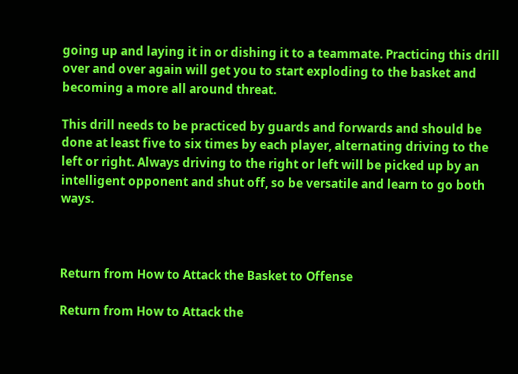going up and laying it in or dishing it to a teammate. Practicing this drill over and over again will get you to start exploding to the basket and becoming a more all around threat.

This drill needs to be practiced by guards and forwards and should be done at least five to six times by each player, alternating driving to the left or right. Always driving to the right or left will be picked up by an intelligent opponent and shut off, so be versatile and learn to go both ways.



Return from How to Attack the Basket to Offense

Return from How to Attack the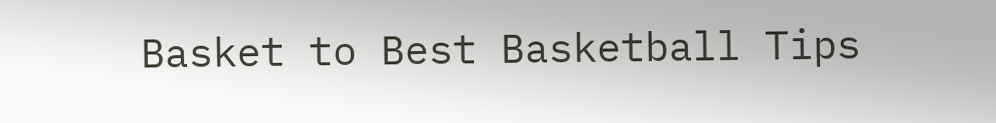Basket to Best Basketball Tips